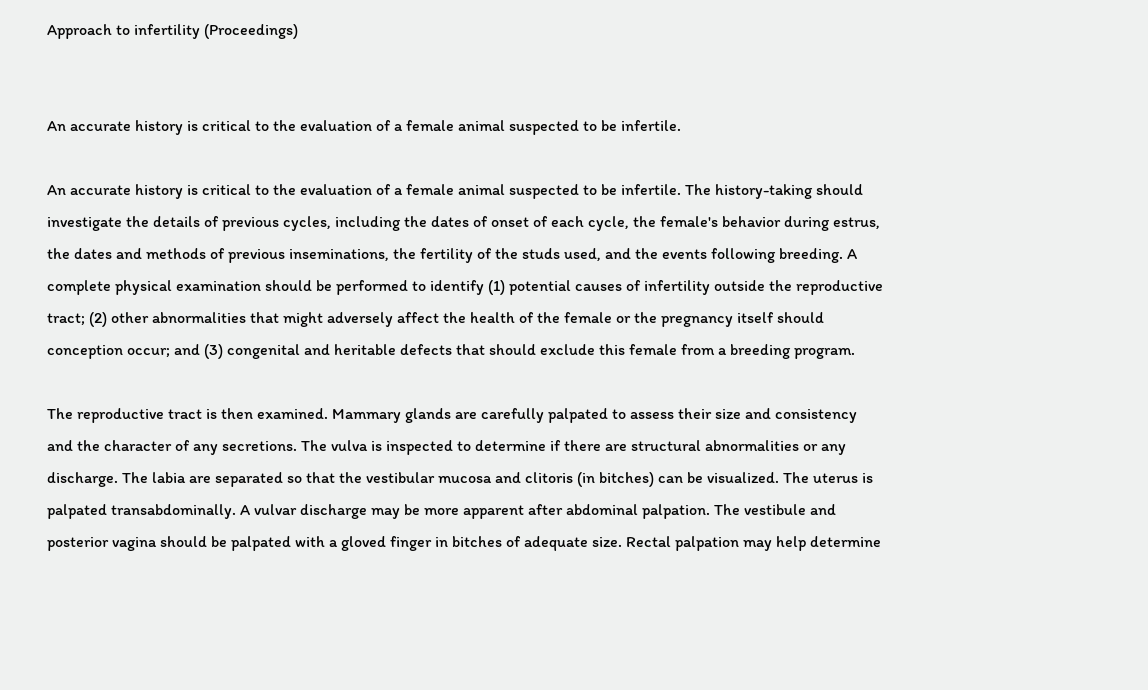Approach to infertility (Proceedings)


An accurate history is critical to the evaluation of a female animal suspected to be infertile.

An accurate history is critical to the evaluation of a female animal suspected to be infertile. The history-taking should investigate the details of previous cycles, including the dates of onset of each cycle, the female's behavior during estrus, the dates and methods of previous inseminations, the fertility of the studs used, and the events following breeding. A complete physical examination should be performed to identify (1) potential causes of infertility outside the reproductive tract; (2) other abnormalities that might adversely affect the health of the female or the pregnancy itself should conception occur; and (3) congenital and heritable defects that should exclude this female from a breeding program.

The reproductive tract is then examined. Mammary glands are carefully palpated to assess their size and consistency and the character of any secretions. The vulva is inspected to determine if there are structural abnormalities or any discharge. The labia are separated so that the vestibular mucosa and clitoris (in bitches) can be visualized. The uterus is palpated transabdominally. A vulvar discharge may be more apparent after abdominal palpation. The vestibule and posterior vagina should be palpated with a gloved finger in bitches of adequate size. Rectal palpation may help determine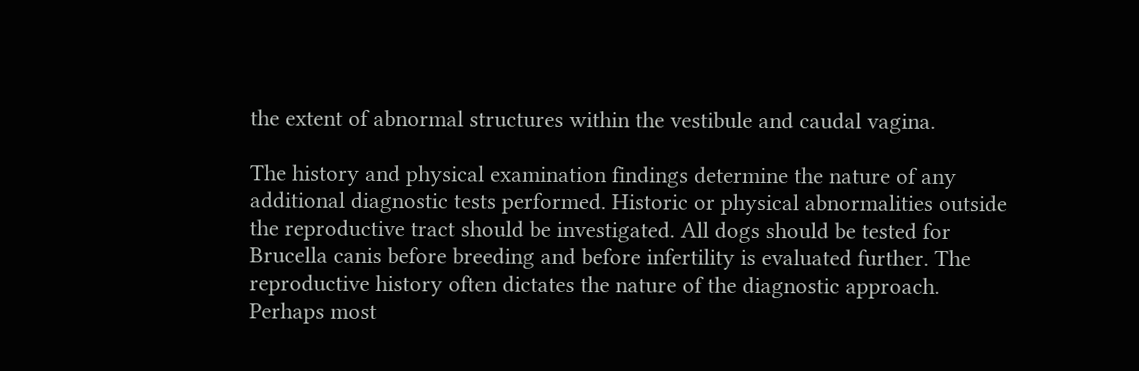the extent of abnormal structures within the vestibule and caudal vagina.

The history and physical examination findings determine the nature of any additional diagnostic tests performed. Historic or physical abnormalities outside the reproductive tract should be investigated. All dogs should be tested for Brucella canis before breeding and before infertility is evaluated further. The reproductive history often dictates the nature of the diagnostic approach. Perhaps most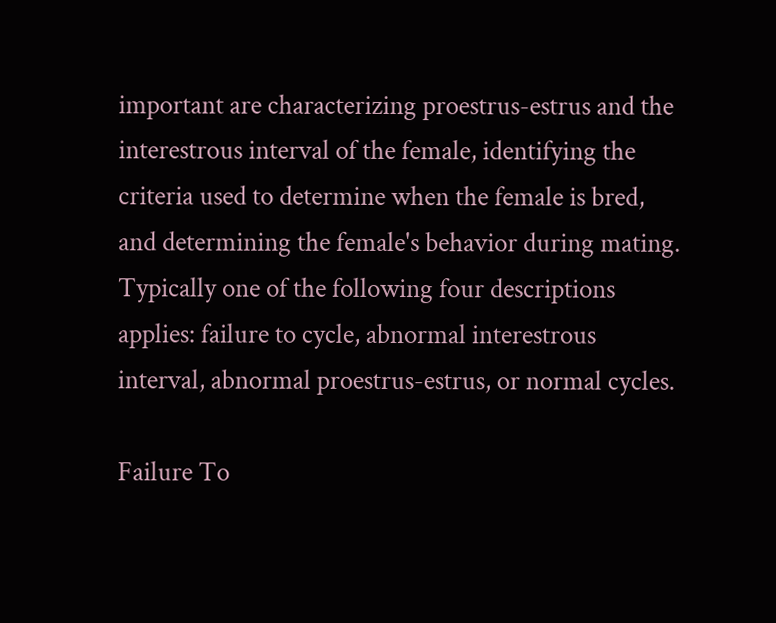important are characterizing proestrus-estrus and the interestrous interval of the female, identifying the criteria used to determine when the female is bred, and determining the female's behavior during mating. Typically one of the following four descriptions applies: failure to cycle, abnormal interestrous interval, abnormal proestrus-estrus, or normal cycles.

Failure To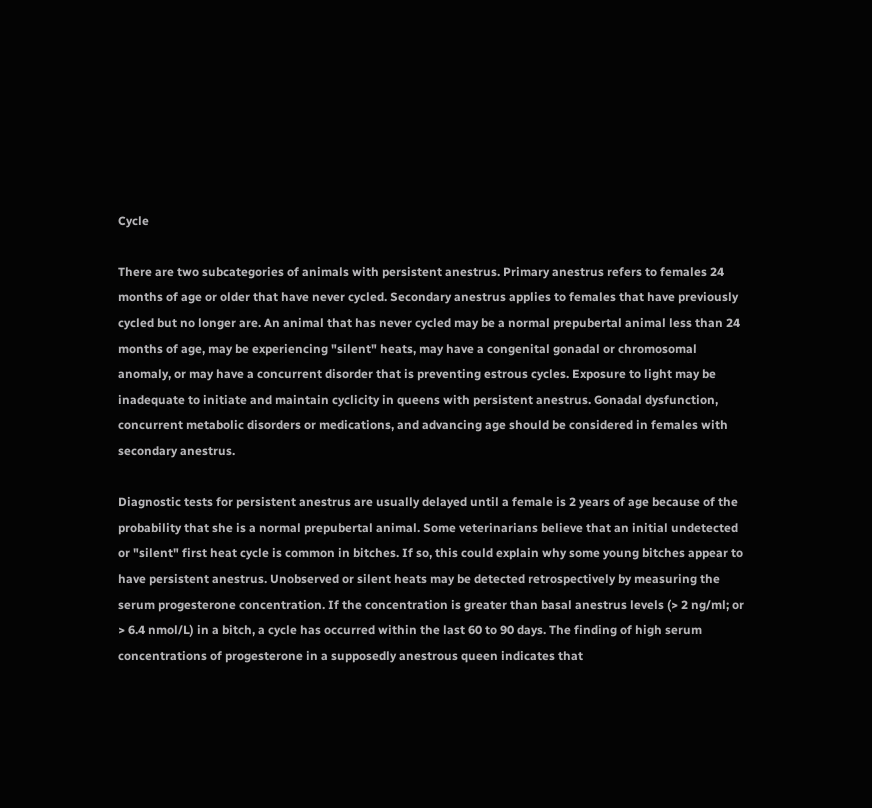Cycle

There are two subcategories of animals with persistent anestrus. Primary anestrus refers to females 24 months of age or older that have never cycled. Secondary anestrus applies to females that have previously cycled but no longer are. An animal that has never cycled may be a normal prepubertal animal less than 24 months of age, may be experiencing "silent" heats, may have a congenital gonadal or chromosomal anomaly, or may have a concurrent disorder that is preventing estrous cycles. Exposure to light may be inadequate to initiate and maintain cyclicity in queens with persistent anestrus. Gonadal dysfunction, concurrent metabolic disorders or medications, and advancing age should be considered in females with secondary anestrus.

Diagnostic tests for persistent anestrus are usually delayed until a female is 2 years of age because of the probability that she is a normal prepubertal animal. Some veterinarians believe that an initial undetected or "silent" first heat cycle is common in bitches. If so, this could explain why some young bitches appear to have persistent anestrus. Unobserved or silent heats may be detected retrospectively by measuring the serum progesterone concentration. If the concentration is greater than basal anestrus levels (> 2 ng/ml; or > 6.4 nmol/L) in a bitch, a cycle has occurred within the last 60 to 90 days. The finding of high serum concentrations of progesterone in a supposedly anestrous queen indicates that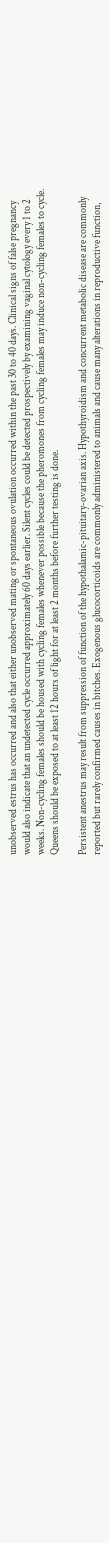unobserved estrus has occurred and also that either unobserved mating or spontaneous ovulation occurred within the past 30 to 40 days. Clinical signs of false pregnancy would also indicate that an undetected cycle occurred approximately 60 days earlier. Silent cycles could be detected prospectively by examining vaginal cytology every 1 to 2 weeks. Non-cycling females should be housed with cycling females whenever possible because the pheromones from cycling females may induce non-cycling females to cycle. Queens should be exposed to at least 12 hours of light for at least 2 months before further testing is done.

Persistent anestrus may result from suppression of function of the hypothalamic-pituitary-ovarian axis. Hypothyroidism and concurrent metabolic disease are commonly reported but rarely confirmed causes in bitches. Exogenous glucocorticoids are commonly administered to animals and cause many alterations in reproductive function,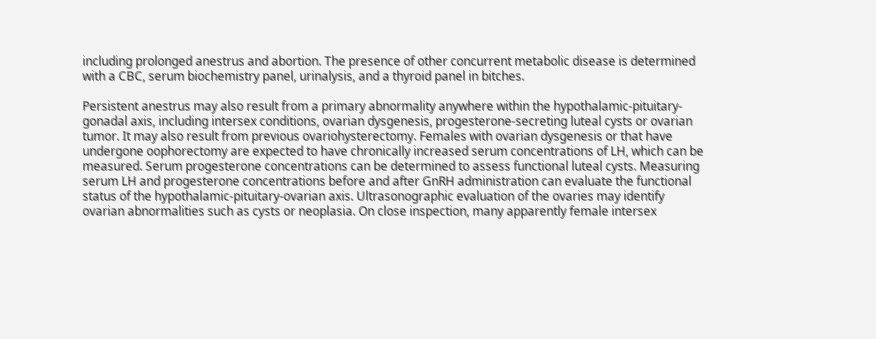including prolonged anestrus and abortion. The presence of other concurrent metabolic disease is determined with a CBC, serum biochemistry panel, urinalysis, and a thyroid panel in bitches.

Persistent anestrus may also result from a primary abnormality anywhere within the hypothalamic-pituitary-gonadal axis, including intersex conditions, ovarian dysgenesis, progesterone-secreting luteal cysts or ovarian tumor. It may also result from previous ovariohysterectomy. Females with ovarian dysgenesis or that have undergone oophorectomy are expected to have chronically increased serum concentrations of LH, which can be measured. Serum progesterone concentrations can be determined to assess functional luteal cysts. Measuring serum LH and progesterone concentrations before and after GnRH administration can evaluate the functional status of the hypothalamic-pituitary-ovarian axis. Ultrasonographic evaluation of the ovaries may identify ovarian abnormalities such as cysts or neoplasia. On close inspection, many apparently female intersex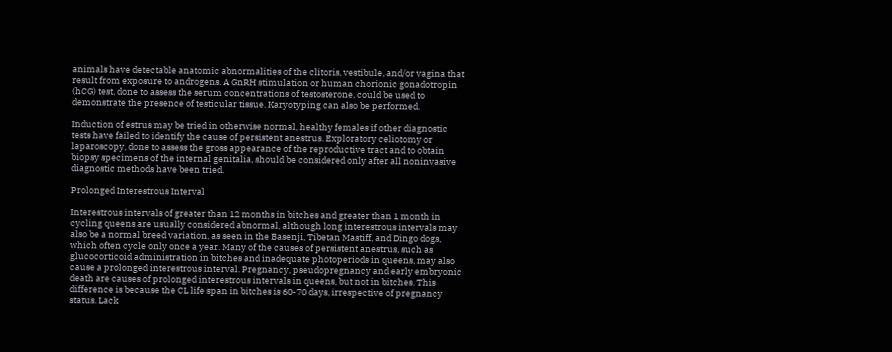animals have detectable anatomic abnormalities of the clitoris, vestibule, and/or vagina that result from exposure to androgens. A GnRH stimulation or human chorionic gonadotropin (hCG) test, done to assess the serum concentrations of testosterone, could be used to demonstrate the presence of testicular tissue. Karyotyping can also be performed.

Induction of estrus may be tried in otherwise normal, healthy females if other diagnostic tests have failed to identify the cause of persistent anestrus. Exploratory celiotomy or laparoscopy, done to assess the gross appearance of the reproductive tract and to obtain biopsy specimens of the internal genitalia, should be considered only after all noninvasive diagnostic methods have been tried.

Prolonged Interestrous Interval

Interestrous intervals of greater than 12 months in bitches and greater than 1 month in cycling queens are usually considered abnormal, although long interestrous intervals may also be a normal breed variation, as seen in the Basenji, Tibetan Mastiff, and Dingo dogs, which often cycle only once a year. Many of the causes of persistent anestrus, such as glucocorticoid administration in bitches and inadequate photoperiods in queens, may also cause a prolonged interestrous interval. Pregnancy, pseudopregnancy and early embryonic death are causes of prolonged interestrous intervals in queens, but not in bitches. This difference is because the CL life span in bitches is 60-70 days, irrespective of pregnancy status. Lack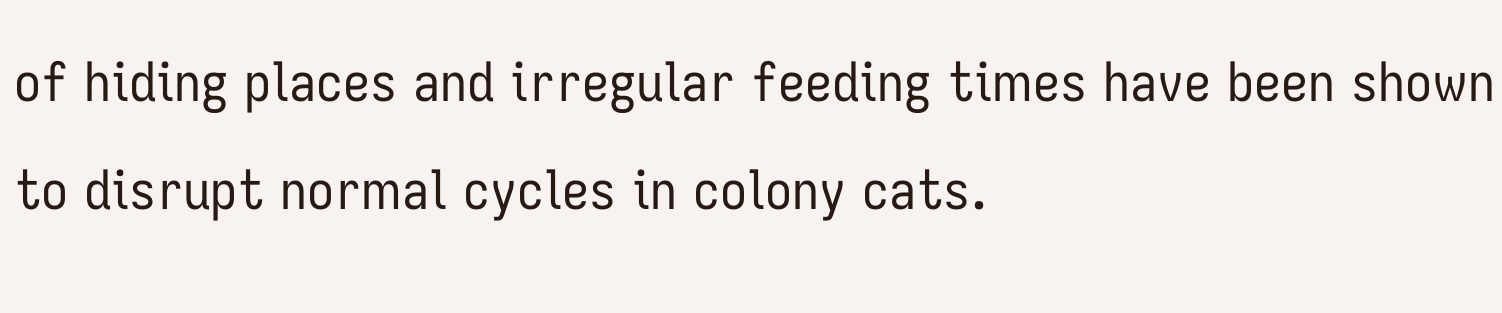of hiding places and irregular feeding times have been shown to disrupt normal cycles in colony cats.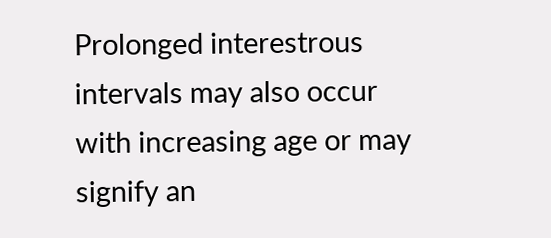Prolonged interestrous intervals may also occur with increasing age or may signify an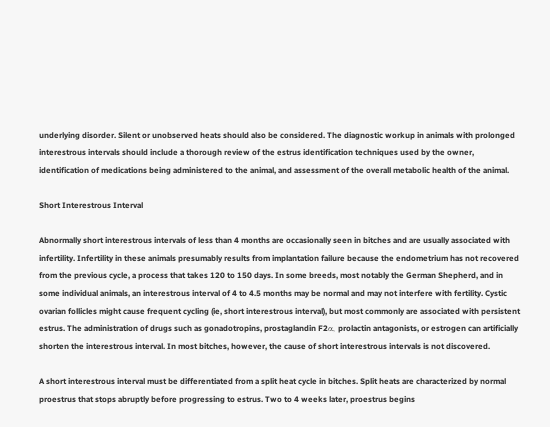underlying disorder. Silent or unobserved heats should also be considered. The diagnostic workup in animals with prolonged interestrous intervals should include a thorough review of the estrus identification techniques used by the owner, identification of medications being administered to the animal, and assessment of the overall metabolic health of the animal.

Short Interestrous Interval

Abnormally short interestrous intervals of less than 4 months are occasionally seen in bitches and are usually associated with infertility. Infertility in these animals presumably results from implantation failure because the endometrium has not recovered from the previous cycle, a process that takes 120 to 150 days. In some breeds, most notably the German Shepherd, and in some individual animals, an interestrous interval of 4 to 4.5 months may be normal and may not interfere with fertility. Cystic ovarian follicles might cause frequent cycling (ie, short interestrous interval), but most commonly are associated with persistent estrus. The administration of drugs such as gonadotropins, prostaglandin F2α, prolactin antagonists, or estrogen can artificially shorten the interestrous interval. In most bitches, however, the cause of short interestrous intervals is not discovered.

A short interestrous interval must be differentiated from a split heat cycle in bitches. Split heats are characterized by normal proestrus that stops abruptly before progressing to estrus. Two to 4 weeks later, proestrus begins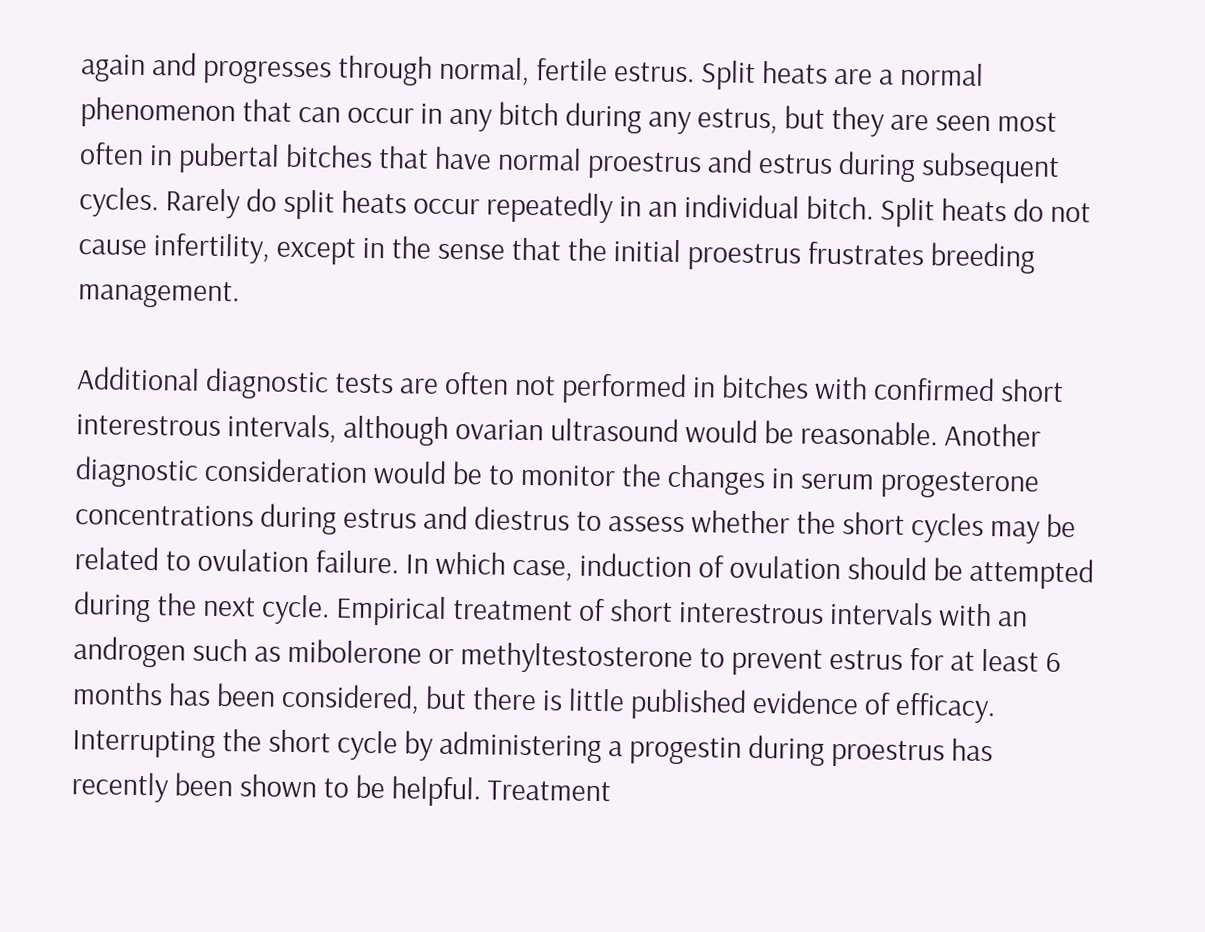again and progresses through normal, fertile estrus. Split heats are a normal phenomenon that can occur in any bitch during any estrus, but they are seen most often in pubertal bitches that have normal proestrus and estrus during subsequent cycles. Rarely do split heats occur repeatedly in an individual bitch. Split heats do not cause infertility, except in the sense that the initial proestrus frustrates breeding management.

Additional diagnostic tests are often not performed in bitches with confirmed short interestrous intervals, although ovarian ultrasound would be reasonable. Another diagnostic consideration would be to monitor the changes in serum progesterone concentrations during estrus and diestrus to assess whether the short cycles may be related to ovulation failure. In which case, induction of ovulation should be attempted during the next cycle. Empirical treatment of short interestrous intervals with an androgen such as mibolerone or methyltestosterone to prevent estrus for at least 6 months has been considered, but there is little published evidence of efficacy. Interrupting the short cycle by administering a progestin during proestrus has recently been shown to be helpful. Treatment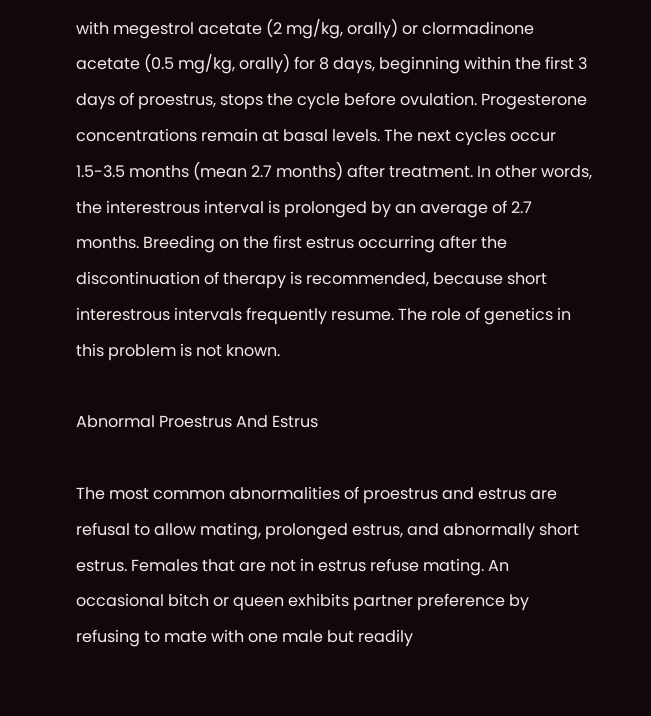with megestrol acetate (2 mg/kg, orally) or clormadinone acetate (0.5 mg/kg, orally) for 8 days, beginning within the first 3 days of proestrus, stops the cycle before ovulation. Progesterone concentrations remain at basal levels. The next cycles occur 1.5-3.5 months (mean 2.7 months) after treatment. In other words, the interestrous interval is prolonged by an average of 2.7 months. Breeding on the first estrus occurring after the discontinuation of therapy is recommended, because short interestrous intervals frequently resume. The role of genetics in this problem is not known.

Abnormal Proestrus And Estrus

The most common abnormalities of proestrus and estrus are refusal to allow mating, prolonged estrus, and abnormally short estrus. Females that are not in estrus refuse mating. An occasional bitch or queen exhibits partner preference by refusing to mate with one male but readily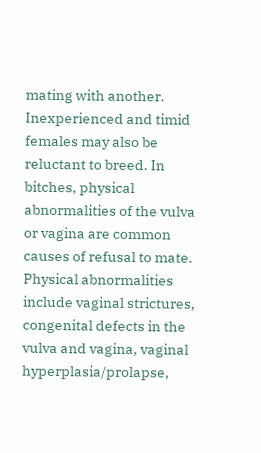mating with another. Inexperienced and timid females may also be reluctant to breed. In bitches, physical abnormalities of the vulva or vagina are common causes of refusal to mate. Physical abnormalities include vaginal strictures, congenital defects in the vulva and vagina, vaginal hyperplasia/prolapse,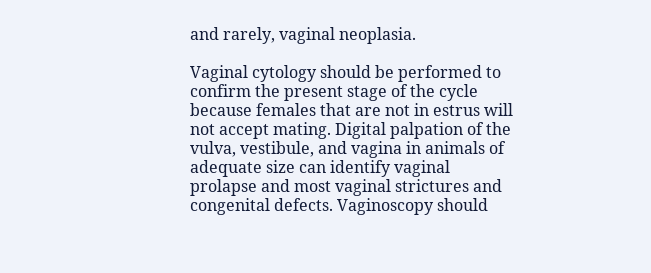and rarely, vaginal neoplasia.

Vaginal cytology should be performed to confirm the present stage of the cycle because females that are not in estrus will not accept mating. Digital palpation of the vulva, vestibule, and vagina in animals of adequate size can identify vaginal prolapse and most vaginal strictures and congenital defects. Vaginoscopy should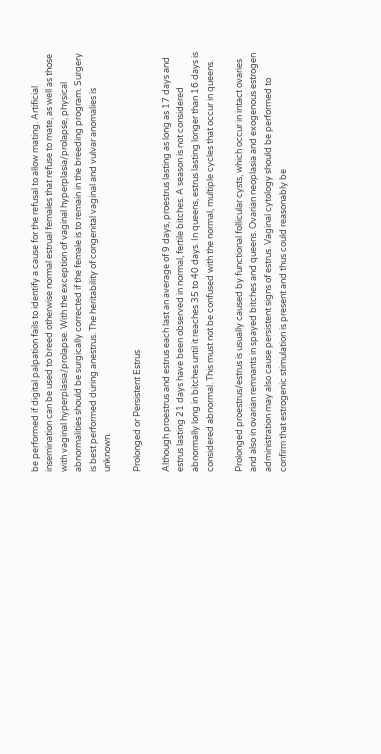be performed if digital palpation fails to identify a cause for the refusal to allow mating. Artificial insemination can be used to breed otherwise normal estrual females that refuse to mate, as well as those with vaginal hyperplasia/prolapse. With the exception of vaginal hyperplasia/prolapse, physical abnormalities should be surgically corrected if the female is to remain in the breeding program. Surgery is best performed during anestrus. The heritability of congenital vaginal and vulvar anomalies is unknown.

Prolonged or Persistent Estrus

Although proestrus and estrus each last an average of 9 days, proestrus lasting as long as 17 days and estrus lasting 21 days have been observed in normal, fertile bitches. A season is not considered abnormally long in bitches until it reaches 35 to 40 days. In queens, estrus lasting longer than 16 days is considered abnormal. This must not be confused with the normal, multiple cycles that occur in queens.

Prolonged proestrus/estrus is usually caused by functional follicular cysts, which occur in intact ovaries and also in ovarian remnants in spayed bitches and queens. Ovarian neoplasia and exogenous estrogen administration may also cause persistent signs of estrus. Vaginal cytology should be performed to confirm that estrogenic stimulation is present and thus could reasonably be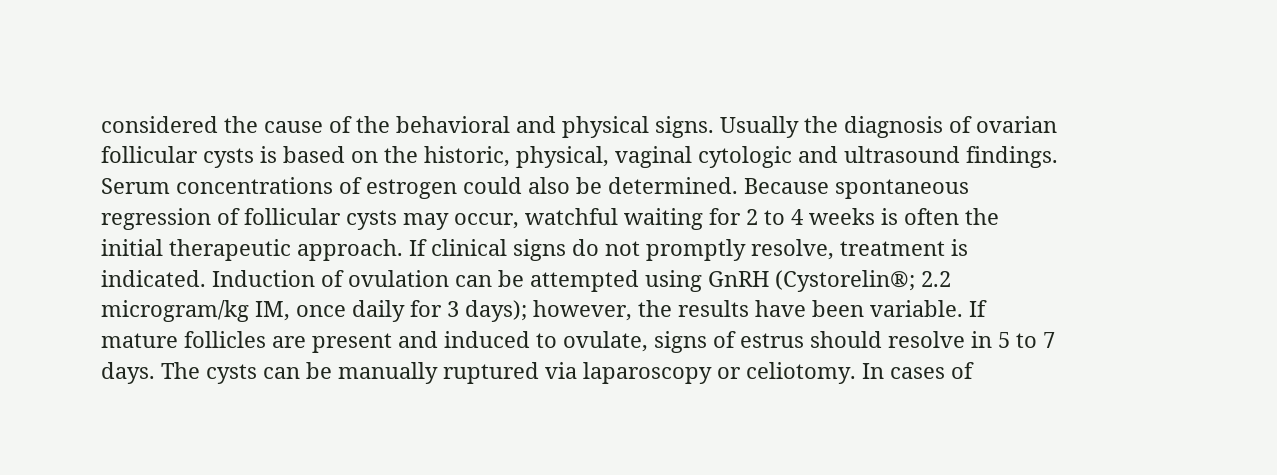considered the cause of the behavioral and physical signs. Usually the diagnosis of ovarian follicular cysts is based on the historic, physical, vaginal cytologic and ultrasound findings. Serum concentrations of estrogen could also be determined. Because spontaneous regression of follicular cysts may occur, watchful waiting for 2 to 4 weeks is often the initial therapeutic approach. If clinical signs do not promptly resolve, treatment is indicated. Induction of ovulation can be attempted using GnRH (Cystorelin®; 2.2 microgram/kg IM, once daily for 3 days); however, the results have been variable. If mature follicles are present and induced to ovulate, signs of estrus should resolve in 5 to 7 days. The cysts can be manually ruptured via laparoscopy or celiotomy. In cases of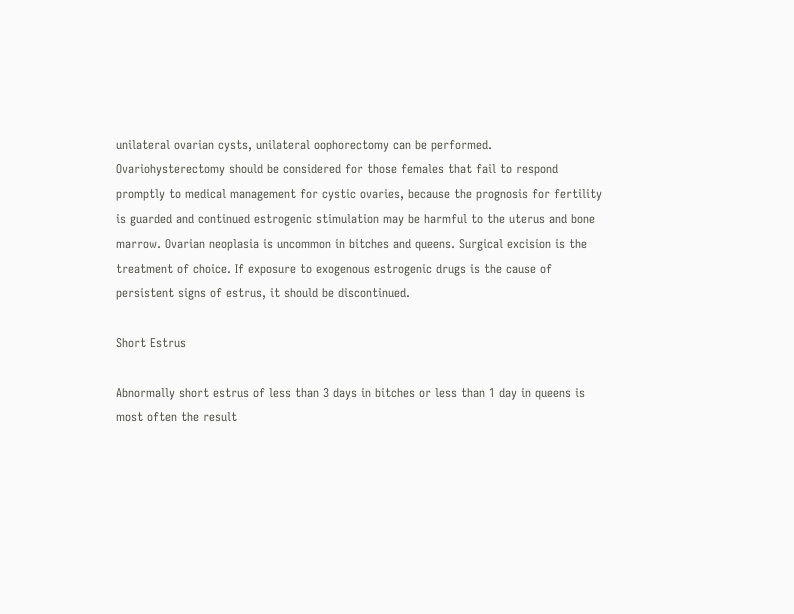unilateral ovarian cysts, unilateral oophorectomy can be performed. Ovariohysterectomy should be considered for those females that fail to respond promptly to medical management for cystic ovaries, because the prognosis for fertility is guarded and continued estrogenic stimulation may be harmful to the uterus and bone marrow. Ovarian neoplasia is uncommon in bitches and queens. Surgical excision is the treatment of choice. If exposure to exogenous estrogenic drugs is the cause of persistent signs of estrus, it should be discontinued.

Short Estrus

Abnormally short estrus of less than 3 days in bitches or less than 1 day in queens is most often the result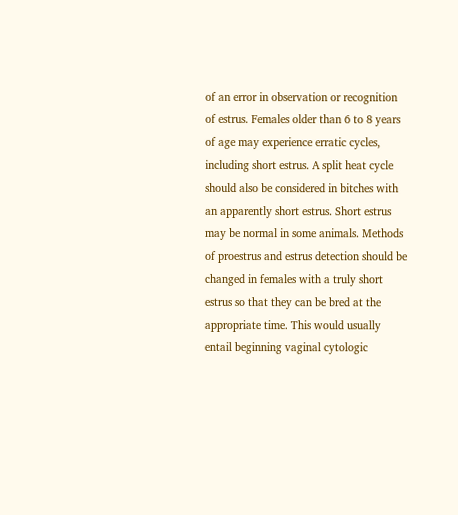of an error in observation or recognition of estrus. Females older than 6 to 8 years of age may experience erratic cycles, including short estrus. A split heat cycle should also be considered in bitches with an apparently short estrus. Short estrus may be normal in some animals. Methods of proestrus and estrus detection should be changed in females with a truly short estrus so that they can be bred at the appropriate time. This would usually entail beginning vaginal cytologic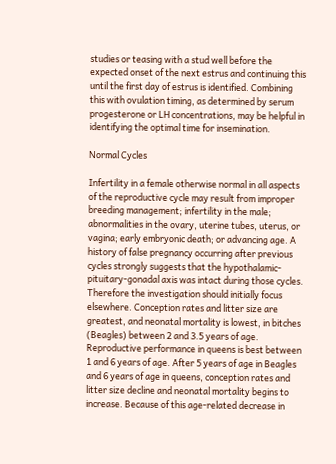studies or teasing with a stud well before the expected onset of the next estrus and continuing this until the first day of estrus is identified. Combining this with ovulation timing, as determined by serum progesterone or LH concentrations, may be helpful in identifying the optimal time for insemination.

Normal Cycles

Infertility in a female otherwise normal in all aspects of the reproductive cycle may result from improper breeding management; infertility in the male; abnormalities in the ovary, uterine tubes, uterus, or vagina; early embryonic death; or advancing age. A history of false pregnancy occurring after previous cycles strongly suggests that the hypothalamic-pituitary-gonadal axis was intact during those cycles. Therefore the investigation should initially focus elsewhere. Conception rates and litter size are greatest, and neonatal mortality is lowest, in bitches (Beagles) between 2 and 3.5 years of age. Reproductive performance in queens is best between 1 and 6 years of age. After 5 years of age in Beagles and 6 years of age in queens, conception rates and litter size decline and neonatal mortality begins to increase. Because of this age-related decrease in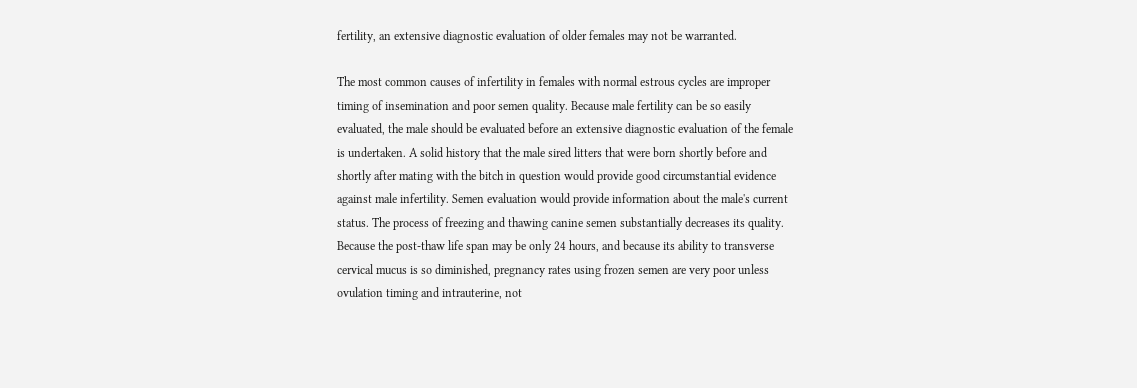fertility, an extensive diagnostic evaluation of older females may not be warranted.

The most common causes of infertility in females with normal estrous cycles are improper timing of insemination and poor semen quality. Because male fertility can be so easily evaluated, the male should be evaluated before an extensive diagnostic evaluation of the female is undertaken. A solid history that the male sired litters that were born shortly before and shortly after mating with the bitch in question would provide good circumstantial evidence against male infertility. Semen evaluation would provide information about the male's current status. The process of freezing and thawing canine semen substantially decreases its quality. Because the post-thaw life span may be only 24 hours, and because its ability to transverse cervical mucus is so diminished, pregnancy rates using frozen semen are very poor unless ovulation timing and intrauterine, not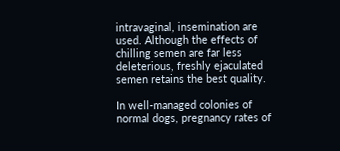intravaginal, insemination are used. Although the effects of chilling semen are far less deleterious, freshly ejaculated semen retains the best quality.

In well-managed colonies of normal dogs, pregnancy rates of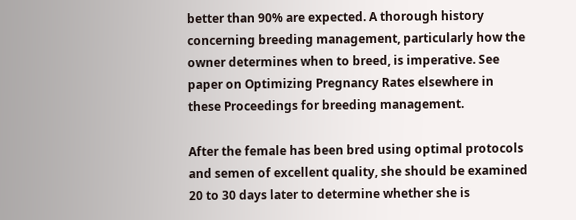better than 90% are expected. A thorough history concerning breeding management, particularly how the owner determines when to breed, is imperative. See paper on Optimizing Pregnancy Rates elsewhere in these Proceedings for breeding management.

After the female has been bred using optimal protocols and semen of excellent quality, she should be examined 20 to 30 days later to determine whether she is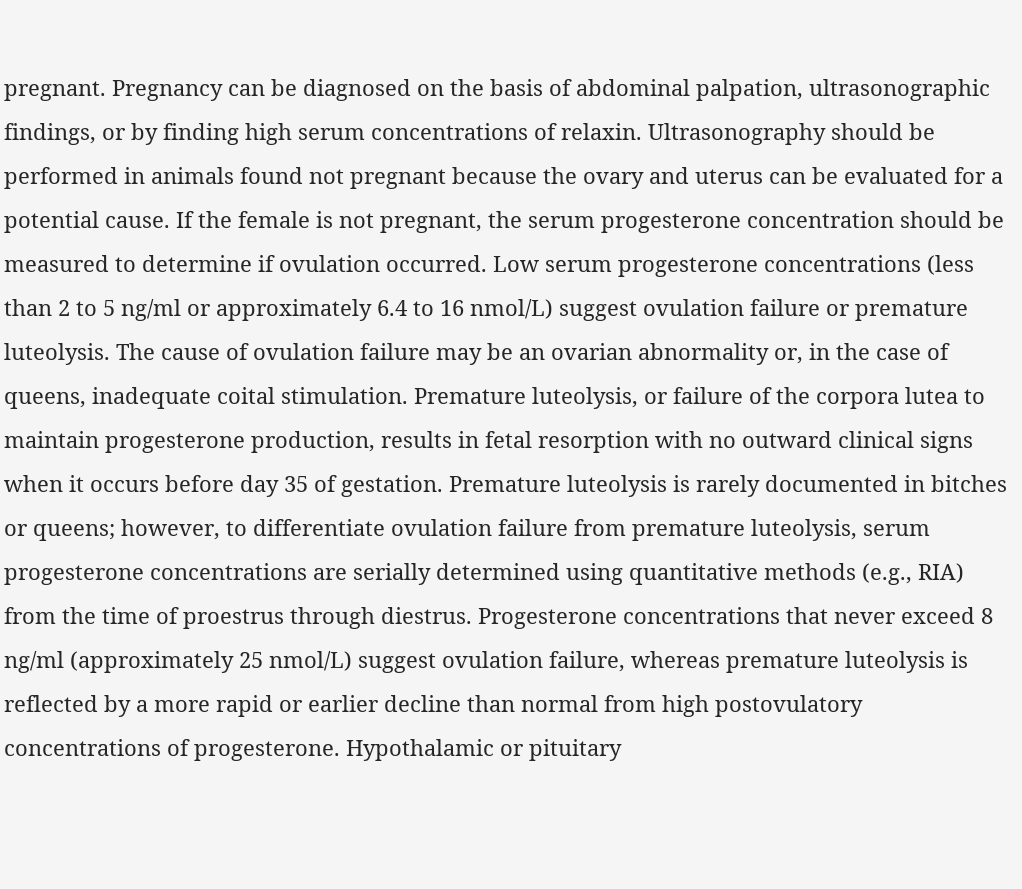pregnant. Pregnancy can be diagnosed on the basis of abdominal palpation, ultrasonographic findings, or by finding high serum concentrations of relaxin. Ultrasonography should be performed in animals found not pregnant because the ovary and uterus can be evaluated for a potential cause. If the female is not pregnant, the serum progesterone concentration should be measured to determine if ovulation occurred. Low serum progesterone concentrations (less than 2 to 5 ng/ml or approximately 6.4 to 16 nmol/L) suggest ovulation failure or premature luteolysis. The cause of ovulation failure may be an ovarian abnormality or, in the case of queens, inadequate coital stimulation. Premature luteolysis, or failure of the corpora lutea to maintain progesterone production, results in fetal resorption with no outward clinical signs when it occurs before day 35 of gestation. Premature luteolysis is rarely documented in bitches or queens; however, to differentiate ovulation failure from premature luteolysis, serum progesterone concentrations are serially determined using quantitative methods (e.g., RIA) from the time of proestrus through diestrus. Progesterone concentrations that never exceed 8 ng/ml (approximately 25 nmol/L) suggest ovulation failure, whereas premature luteolysis is reflected by a more rapid or earlier decline than normal from high postovulatory concentrations of progesterone. Hypothalamic or pituitary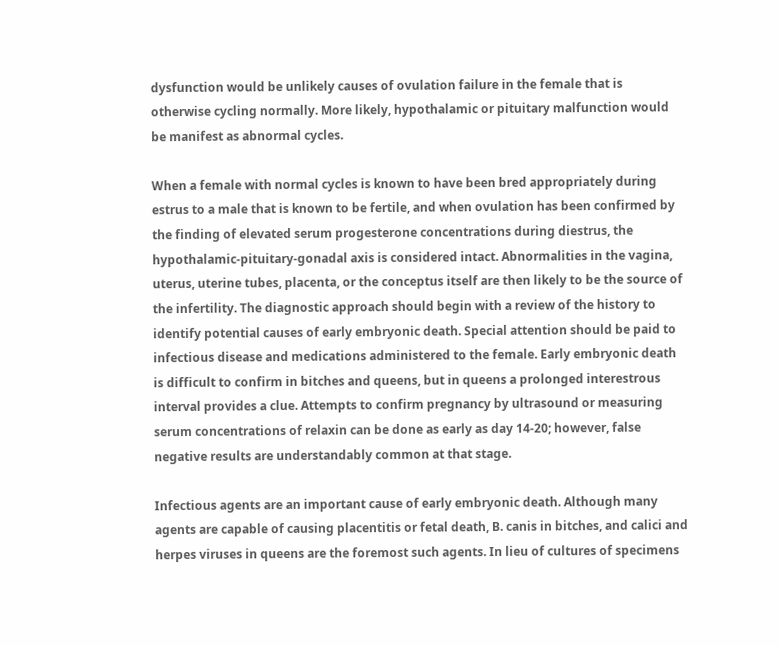dysfunction would be unlikely causes of ovulation failure in the female that is otherwise cycling normally. More likely, hypothalamic or pituitary malfunction would be manifest as abnormal cycles.

When a female with normal cycles is known to have been bred appropriately during estrus to a male that is known to be fertile, and when ovulation has been confirmed by the finding of elevated serum progesterone concentrations during diestrus, the hypothalamic-pituitary-gonadal axis is considered intact. Abnormalities in the vagina, uterus, uterine tubes, placenta, or the conceptus itself are then likely to be the source of the infertility. The diagnostic approach should begin with a review of the history to identify potential causes of early embryonic death. Special attention should be paid to infectious disease and medications administered to the female. Early embryonic death is difficult to confirm in bitches and queens, but in queens a prolonged interestrous interval provides a clue. Attempts to confirm pregnancy by ultrasound or measuring serum concentrations of relaxin can be done as early as day 14-20; however, false negative results are understandably common at that stage.

Infectious agents are an important cause of early embryonic death. Although many agents are capable of causing placentitis or fetal death, B. canis in bitches, and calici and herpes viruses in queens are the foremost such agents. In lieu of cultures of specimens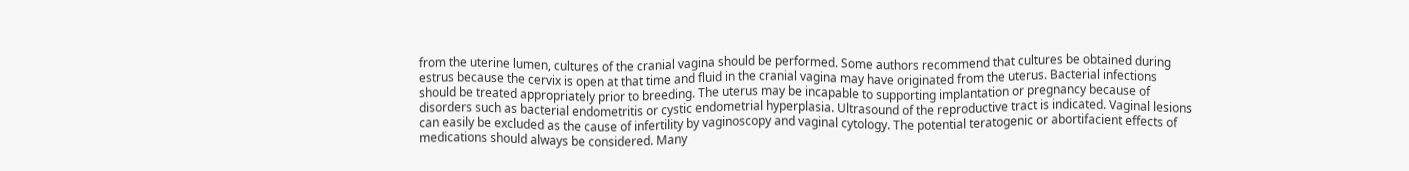from the uterine lumen, cultures of the cranial vagina should be performed. Some authors recommend that cultures be obtained during estrus because the cervix is open at that time and fluid in the cranial vagina may have originated from the uterus. Bacterial infections should be treated appropriately prior to breeding. The uterus may be incapable to supporting implantation or pregnancy because of disorders such as bacterial endometritis or cystic endometrial hyperplasia. Ultrasound of the reproductive tract is indicated. Vaginal lesions can easily be excluded as the cause of infertility by vaginoscopy and vaginal cytology. The potential teratogenic or abortifacient effects of medications should always be considered. Many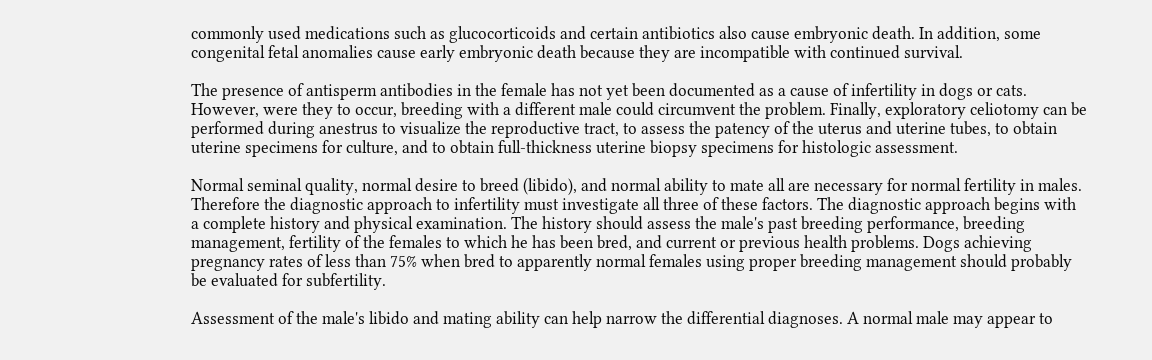commonly used medications such as glucocorticoids and certain antibiotics also cause embryonic death. In addition, some congenital fetal anomalies cause early embryonic death because they are incompatible with continued survival.

The presence of antisperm antibodies in the female has not yet been documented as a cause of infertility in dogs or cats. However, were they to occur, breeding with a different male could circumvent the problem. Finally, exploratory celiotomy can be performed during anestrus to visualize the reproductive tract, to assess the patency of the uterus and uterine tubes, to obtain uterine specimens for culture, and to obtain full-thickness uterine biopsy specimens for histologic assessment.

Normal seminal quality, normal desire to breed (libido), and normal ability to mate all are necessary for normal fertility in males. Therefore the diagnostic approach to infertility must investigate all three of these factors. The diagnostic approach begins with a complete history and physical examination. The history should assess the male's past breeding performance, breeding management, fertility of the females to which he has been bred, and current or previous health problems. Dogs achieving pregnancy rates of less than 75% when bred to apparently normal females using proper breeding management should probably be evaluated for subfertility.

Assessment of the male's libido and mating ability can help narrow the differential diagnoses. A normal male may appear to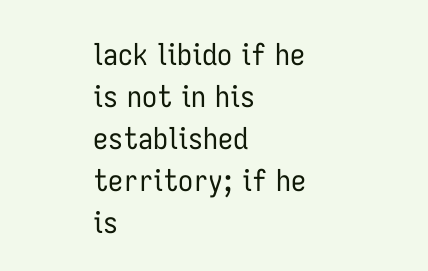lack libido if he is not in his established territory; if he is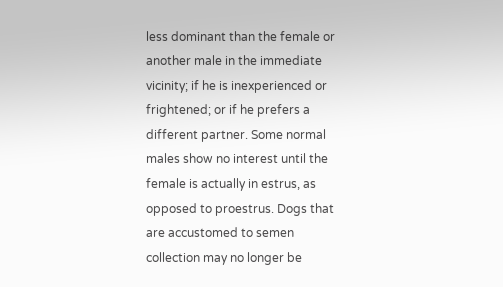less dominant than the female or another male in the immediate vicinity; if he is inexperienced or frightened; or if he prefers a different partner. Some normal males show no interest until the female is actually in estrus, as opposed to proestrus. Dogs that are accustomed to semen collection may no longer be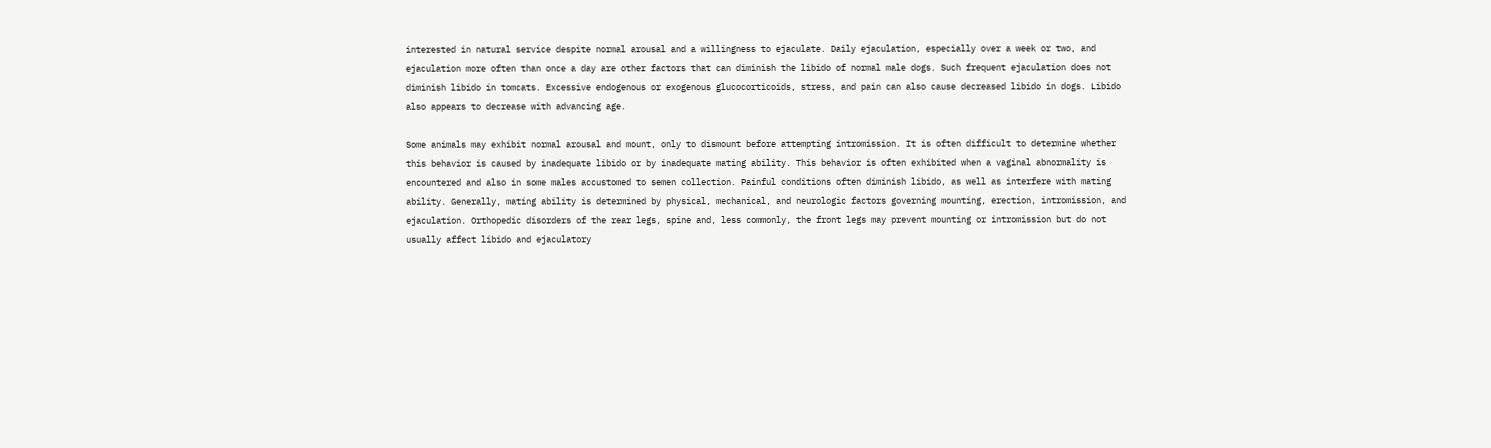interested in natural service despite normal arousal and a willingness to ejaculate. Daily ejaculation, especially over a week or two, and ejaculation more often than once a day are other factors that can diminish the libido of normal male dogs. Such frequent ejaculation does not diminish libido in tomcats. Excessive endogenous or exogenous glucocorticoids, stress, and pain can also cause decreased libido in dogs. Libido also appears to decrease with advancing age.

Some animals may exhibit normal arousal and mount, only to dismount before attempting intromission. It is often difficult to determine whether this behavior is caused by inadequate libido or by inadequate mating ability. This behavior is often exhibited when a vaginal abnormality is encountered and also in some males accustomed to semen collection. Painful conditions often diminish libido, as well as interfere with mating ability. Generally, mating ability is determined by physical, mechanical, and neurologic factors governing mounting, erection, intromission, and ejaculation. Orthopedic disorders of the rear legs, spine and, less commonly, the front legs may prevent mounting or intromission but do not usually affect libido and ejaculatory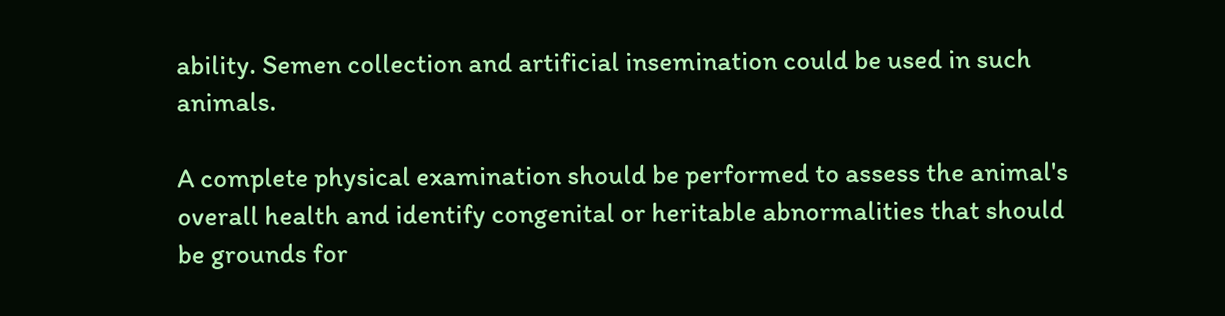ability. Semen collection and artificial insemination could be used in such animals.

A complete physical examination should be performed to assess the animal's overall health and identify congenital or heritable abnormalities that should be grounds for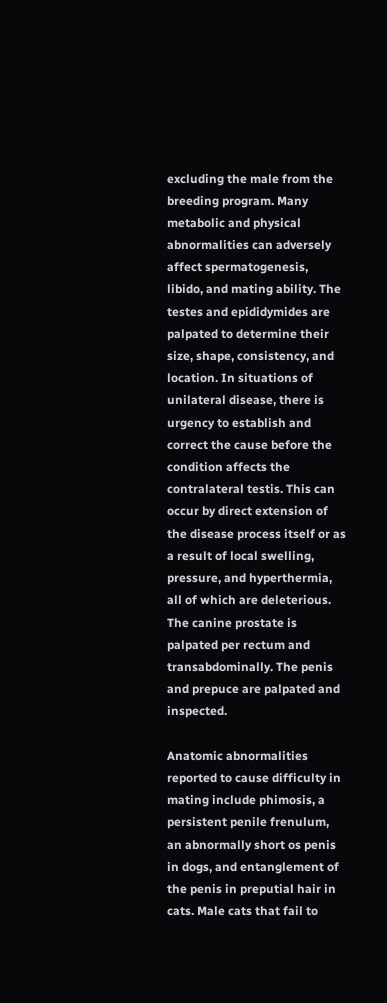excluding the male from the breeding program. Many metabolic and physical abnormalities can adversely affect spermatogenesis, libido, and mating ability. The testes and epididymides are palpated to determine their size, shape, consistency, and location. In situations of unilateral disease, there is urgency to establish and correct the cause before the condition affects the contralateral testis. This can occur by direct extension of the disease process itself or as a result of local swelling, pressure, and hyperthermia, all of which are deleterious. The canine prostate is palpated per rectum and transabdominally. The penis and prepuce are palpated and inspected.

Anatomic abnormalities reported to cause difficulty in mating include phimosis, a persistent penile frenulum, an abnormally short os penis in dogs, and entanglement of the penis in preputial hair in cats. Male cats that fail to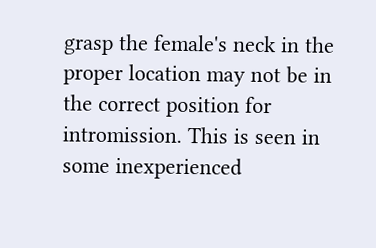grasp the female's neck in the proper location may not be in the correct position for intromission. This is seen in some inexperienced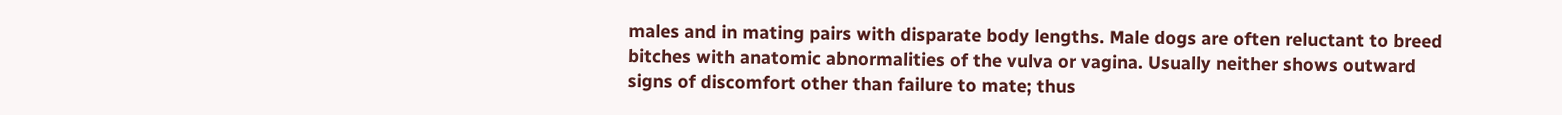males and in mating pairs with disparate body lengths. Male dogs are often reluctant to breed bitches with anatomic abnormalities of the vulva or vagina. Usually neither shows outward signs of discomfort other than failure to mate; thus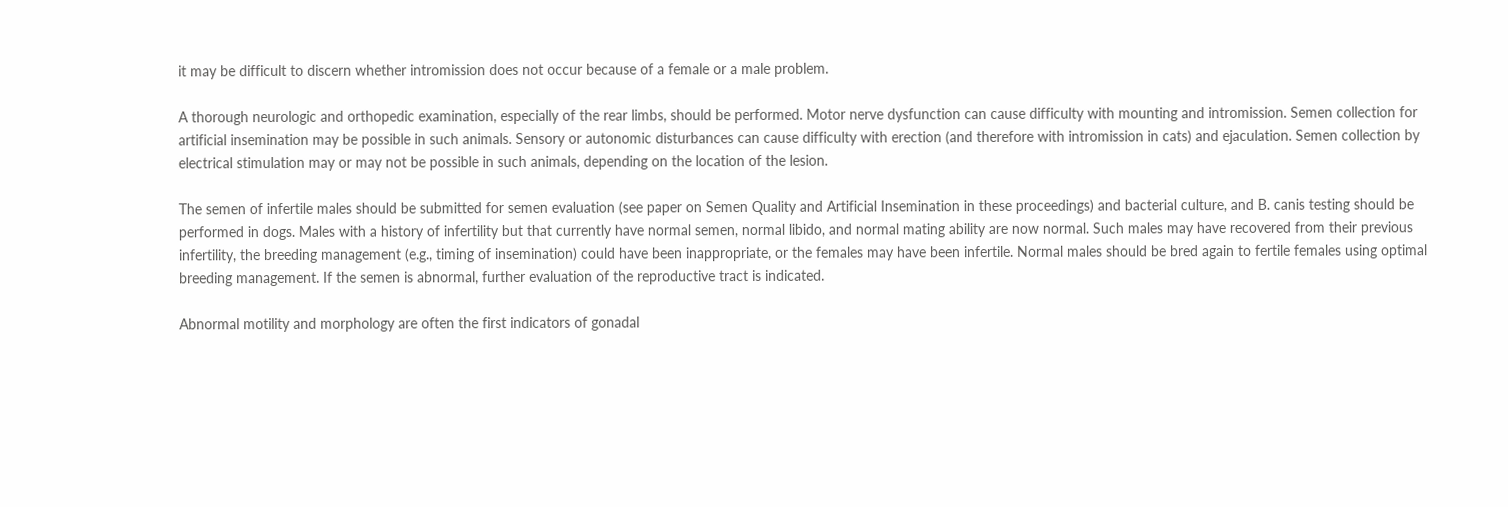it may be difficult to discern whether intromission does not occur because of a female or a male problem.

A thorough neurologic and orthopedic examination, especially of the rear limbs, should be performed. Motor nerve dysfunction can cause difficulty with mounting and intromission. Semen collection for artificial insemination may be possible in such animals. Sensory or autonomic disturbances can cause difficulty with erection (and therefore with intromission in cats) and ejaculation. Semen collection by electrical stimulation may or may not be possible in such animals, depending on the location of the lesion.

The semen of infertile males should be submitted for semen evaluation (see paper on Semen Quality and Artificial Insemination in these proceedings) and bacterial culture, and B. canis testing should be performed in dogs. Males with a history of infertility but that currently have normal semen, normal libido, and normal mating ability are now normal. Such males may have recovered from their previous infertility, the breeding management (e.g., timing of insemination) could have been inappropriate, or the females may have been infertile. Normal males should be bred again to fertile females using optimal breeding management. If the semen is abnormal, further evaluation of the reproductive tract is indicated.

Abnormal motility and morphology are often the first indicators of gonadal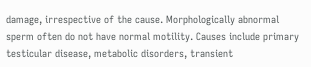damage, irrespective of the cause. Morphologically abnormal sperm often do not have normal motility. Causes include primary testicular disease, metabolic disorders, transient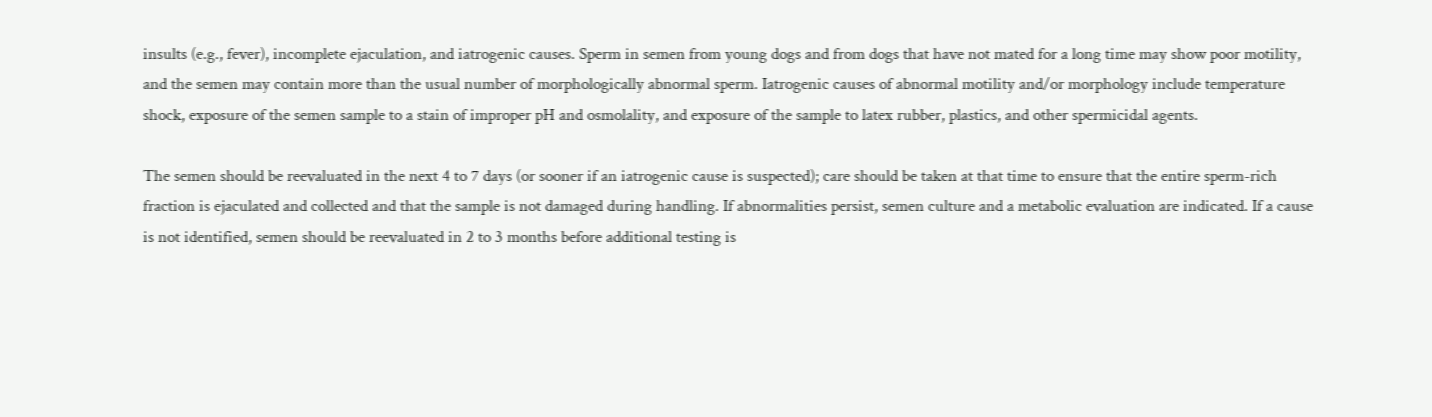insults (e.g., fever), incomplete ejaculation, and iatrogenic causes. Sperm in semen from young dogs and from dogs that have not mated for a long time may show poor motility, and the semen may contain more than the usual number of morphologically abnormal sperm. Iatrogenic causes of abnormal motility and/or morphology include temperature shock, exposure of the semen sample to a stain of improper pH and osmolality, and exposure of the sample to latex rubber, plastics, and other spermicidal agents.

The semen should be reevaluated in the next 4 to 7 days (or sooner if an iatrogenic cause is suspected); care should be taken at that time to ensure that the entire sperm-rich fraction is ejaculated and collected and that the sample is not damaged during handling. If abnormalities persist, semen culture and a metabolic evaluation are indicated. If a cause is not identified, semen should be reevaluated in 2 to 3 months before additional testing is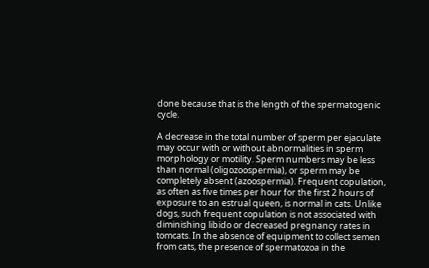done because that is the length of the spermatogenic cycle.

A decrease in the total number of sperm per ejaculate may occur with or without abnormalities in sperm morphology or motility. Sperm numbers may be less than normal (oligozoospermia), or sperm may be completely absent (azoospermia). Frequent copulation, as often as five times per hour for the first 2 hours of exposure to an estrual queen, is normal in cats. Unlike dogs, such frequent copulation is not associated with diminishing libido or decreased pregnancy rates in tomcats. In the absence of equipment to collect semen from cats, the presence of spermatozoa in the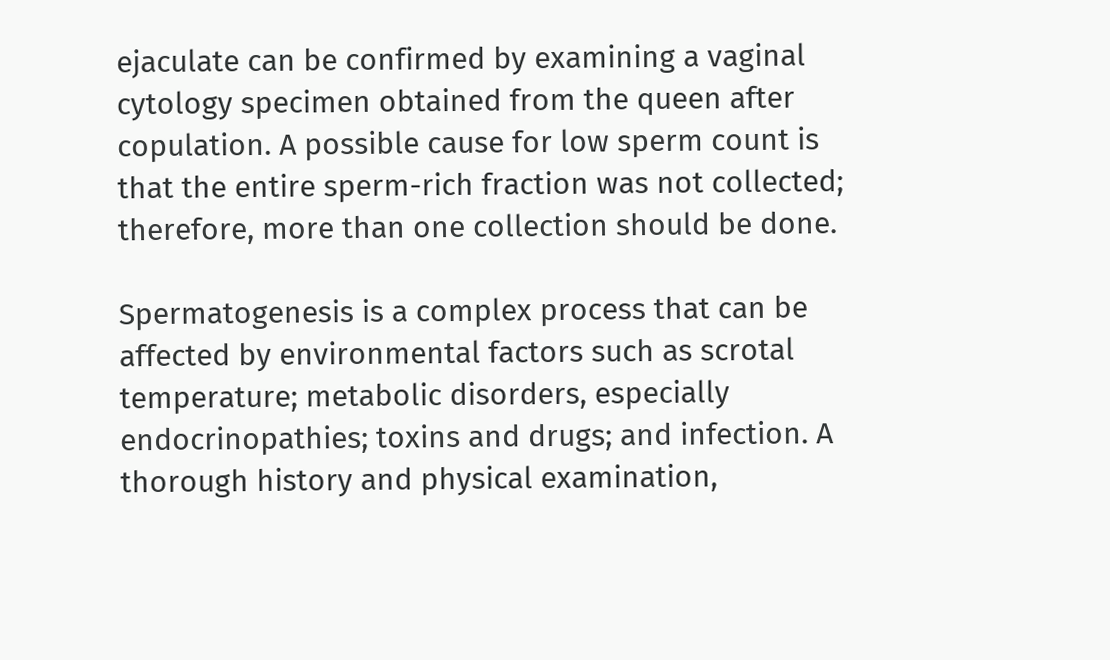ejaculate can be confirmed by examining a vaginal cytology specimen obtained from the queen after copulation. A possible cause for low sperm count is that the entire sperm-rich fraction was not collected; therefore, more than one collection should be done.

Spermatogenesis is a complex process that can be affected by environmental factors such as scrotal temperature; metabolic disorders, especially endocrinopathies; toxins and drugs; and infection. A thorough history and physical examination,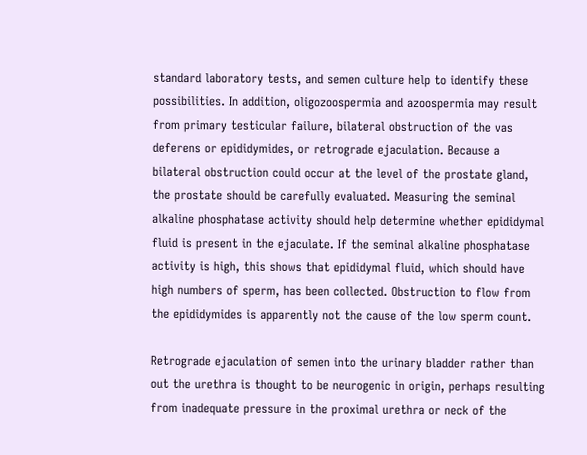standard laboratory tests, and semen culture help to identify these possibilities. In addition, oligozoospermia and azoospermia may result from primary testicular failure, bilateral obstruction of the vas deferens or epididymides, or retrograde ejaculation. Because a bilateral obstruction could occur at the level of the prostate gland, the prostate should be carefully evaluated. Measuring the seminal alkaline phosphatase activity should help determine whether epididymal fluid is present in the ejaculate. If the seminal alkaline phosphatase activity is high, this shows that epididymal fluid, which should have high numbers of sperm, has been collected. Obstruction to flow from the epididymides is apparently not the cause of the low sperm count.

Retrograde ejaculation of semen into the urinary bladder rather than out the urethra is thought to be neurogenic in origin, perhaps resulting from inadequate pressure in the proximal urethra or neck of the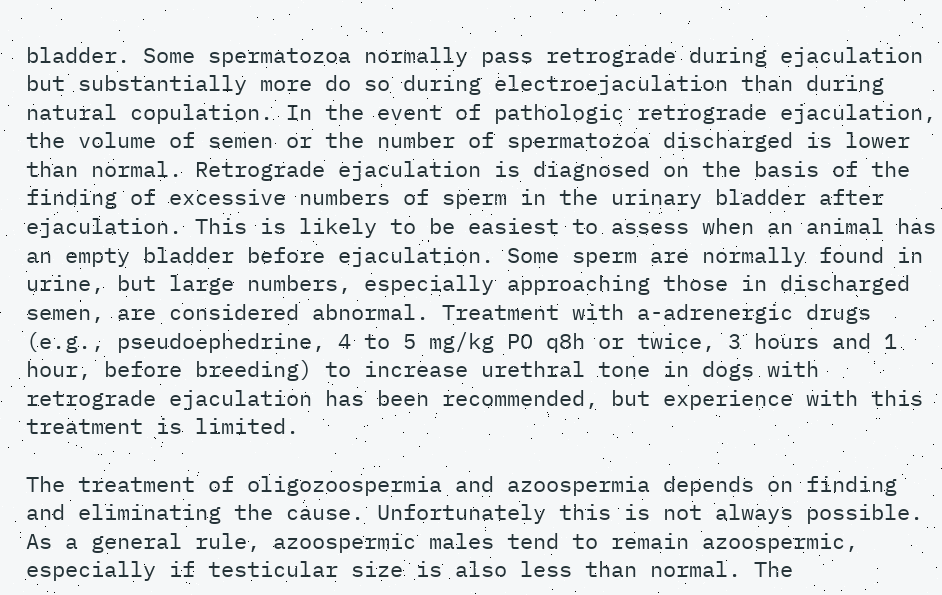bladder. Some spermatozoa normally pass retrograde during ejaculation but substantially more do so during electroejaculation than during natural copulation. In the event of pathologic retrograde ejaculation, the volume of semen or the number of spermatozoa discharged is lower than normal. Retrograde ejaculation is diagnosed on the basis of the finding of excessive numbers of sperm in the urinary bladder after ejaculation. This is likely to be easiest to assess when an animal has an empty bladder before ejaculation. Some sperm are normally found in urine, but large numbers, especially approaching those in discharged semen, are considered abnormal. Treatment with a-adrenergic drugs (e.g., pseudoephedrine, 4 to 5 mg/kg PO q8h or twice, 3 hours and 1 hour, before breeding) to increase urethral tone in dogs with retrograde ejaculation has been recommended, but experience with this treatment is limited.

The treatment of oligozoospermia and azoospermia depends on finding and eliminating the cause. Unfortunately this is not always possible. As a general rule, azoospermic males tend to remain azoospermic, especially if testicular size is also less than normal. The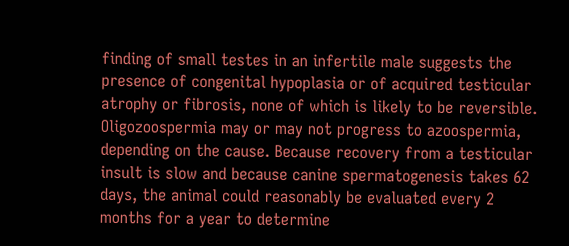finding of small testes in an infertile male suggests the presence of congenital hypoplasia or of acquired testicular atrophy or fibrosis, none of which is likely to be reversible. Oligozoospermia may or may not progress to azoospermia, depending on the cause. Because recovery from a testicular insult is slow and because canine spermatogenesis takes 62 days, the animal could reasonably be evaluated every 2 months for a year to determine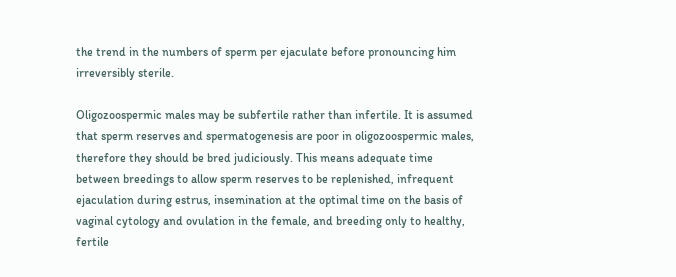the trend in the numbers of sperm per ejaculate before pronouncing him irreversibly sterile.

Oligozoospermic males may be subfertile rather than infertile. It is assumed that sperm reserves and spermatogenesis are poor in oligozoospermic males, therefore they should be bred judiciously. This means adequate time between breedings to allow sperm reserves to be replenished, infrequent ejaculation during estrus, insemination at the optimal time on the basis of vaginal cytology and ovulation in the female, and breeding only to healthy, fertile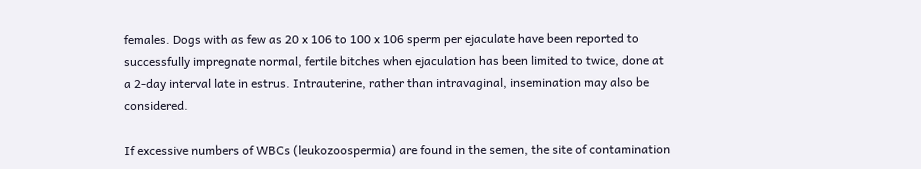females. Dogs with as few as 20 x 106 to 100 x 106 sperm per ejaculate have been reported to successfully impregnate normal, fertile bitches when ejaculation has been limited to twice, done at a 2-day interval late in estrus. Intrauterine, rather than intravaginal, insemination may also be considered.

If excessive numbers of WBCs (leukozoospermia) are found in the semen, the site of contamination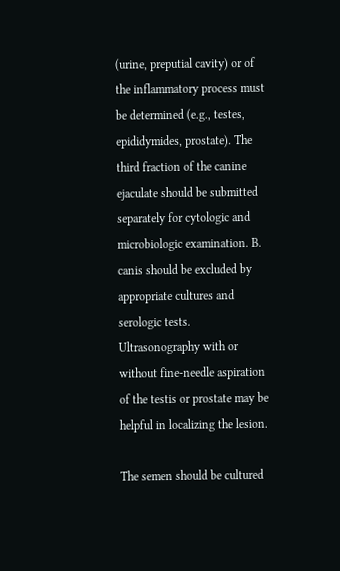(urine, preputial cavity) or of the inflammatory process must be determined (e.g., testes, epididymides, prostate). The third fraction of the canine ejaculate should be submitted separately for cytologic and microbiologic examination. B. canis should be excluded by appropriate cultures and serologic tests. Ultrasonography with or without fine-needle aspiration of the testis or prostate may be helpful in localizing the lesion.

The semen should be cultured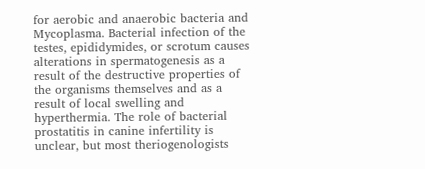for aerobic and anaerobic bacteria and Mycoplasma. Bacterial infection of the testes, epididymides, or scrotum causes alterations in spermatogenesis as a result of the destructive properties of the organisms themselves and as a result of local swelling and hyperthermia. The role of bacterial prostatitis in canine infertility is unclear, but most theriogenologists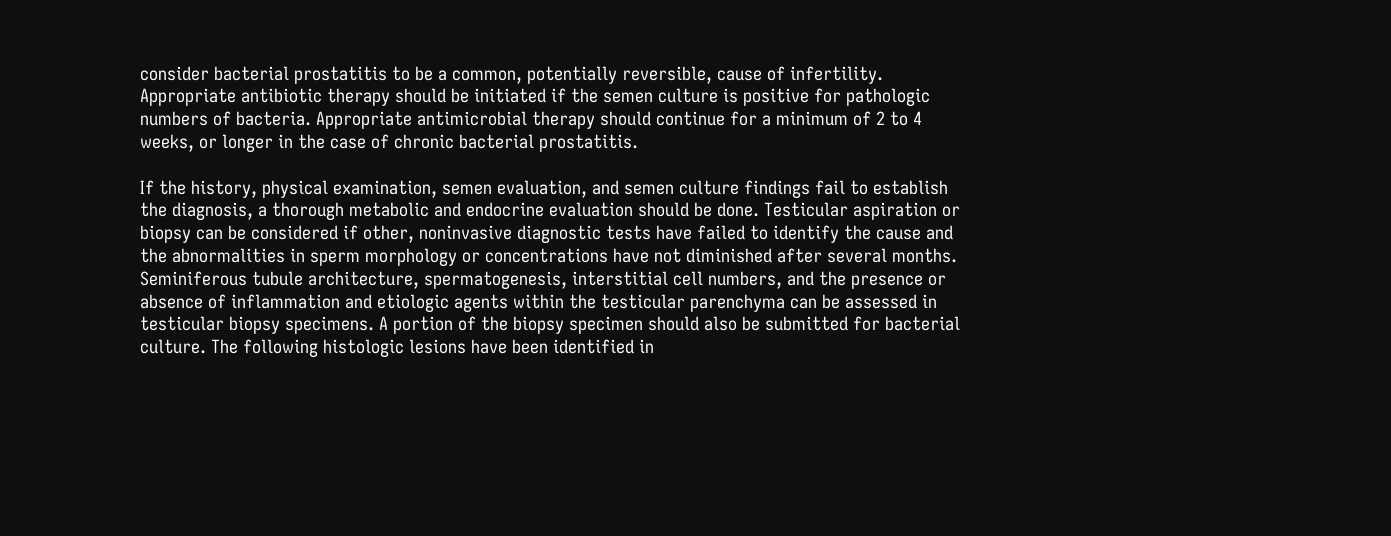consider bacterial prostatitis to be a common, potentially reversible, cause of infertility. Appropriate antibiotic therapy should be initiated if the semen culture is positive for pathologic numbers of bacteria. Appropriate antimicrobial therapy should continue for a minimum of 2 to 4 weeks, or longer in the case of chronic bacterial prostatitis.

If the history, physical examination, semen evaluation, and semen culture findings fail to establish the diagnosis, a thorough metabolic and endocrine evaluation should be done. Testicular aspiration or biopsy can be considered if other, noninvasive diagnostic tests have failed to identify the cause and the abnormalities in sperm morphology or concentrations have not diminished after several months. Seminiferous tubule architecture, spermatogenesis, interstitial cell numbers, and the presence or absence of inflammation and etiologic agents within the testicular parenchyma can be assessed in testicular biopsy specimens. A portion of the biopsy specimen should also be submitted for bacterial culture. The following histologic lesions have been identified in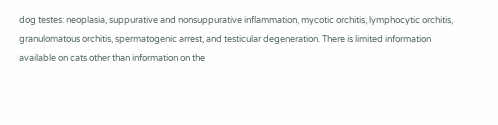dog testes: neoplasia, suppurative and nonsuppurative inflammation, mycotic orchitis, lymphocytic orchitis, granulomatous orchitis, spermatogenic arrest, and testicular degeneration. There is limited information available on cats other than information on the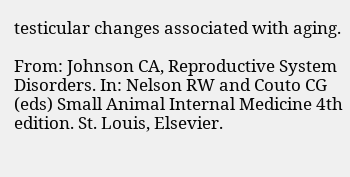testicular changes associated with aging.

From: Johnson CA, Reproductive System Disorders. In: Nelson RW and Couto CG (eds) Small Animal Internal Medicine 4th edition. St. Louis, Elsevier.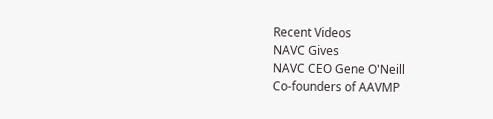Recent Videos
NAVC Gives
NAVC CEO Gene O'Neill
Co-founders of AAVMP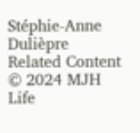Stéphie-Anne Dulièpre
Related Content
© 2024 MJH Life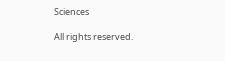Sciences

All rights reserved.